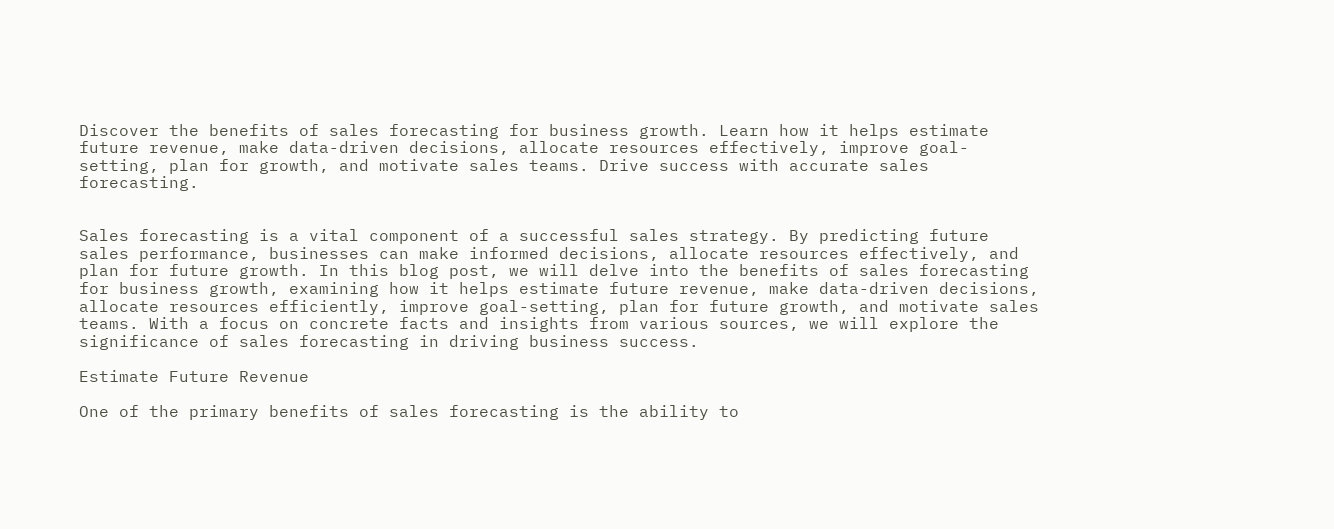Discover the benefits of sales forecasting for business growth. Learn how it helps estimate future revenue, make data-driven decisions, allocate resources effectively, improve goal-setting, plan for growth, and motivate sales teams. Drive success with accurate sales forecasting.


Sales forecasting is a vital component of a successful sales strategy. By predicting future sales performance, businesses can make informed decisions, allocate resources effectively, and plan for future growth. In this blog post, we will delve into the benefits of sales forecasting for business growth, examining how it helps estimate future revenue, make data-driven decisions, allocate resources efficiently, improve goal-setting, plan for future growth, and motivate sales teams. With a focus on concrete facts and insights from various sources, we will explore the significance of sales forecasting in driving business success.

Estimate Future Revenue

One of the primary benefits of sales forecasting is the ability to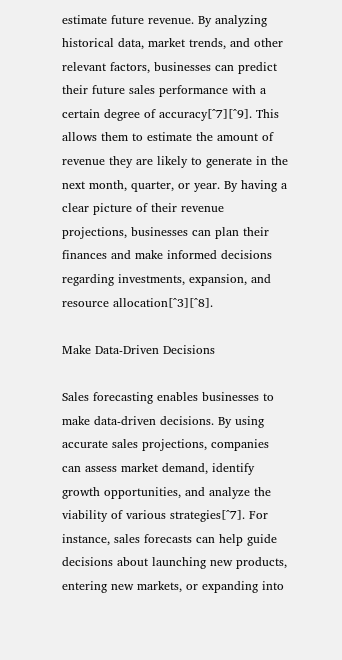estimate future revenue. By analyzing historical data, market trends, and other relevant factors, businesses can predict their future sales performance with a certain degree of accuracy[^7][^9]. This allows them to estimate the amount of revenue they are likely to generate in the next month, quarter, or year. By having a clear picture of their revenue projections, businesses can plan their finances and make informed decisions regarding investments, expansion, and resource allocation[^3][^8].

Make Data-Driven Decisions

Sales forecasting enables businesses to make data-driven decisions. By using accurate sales projections, companies can assess market demand, identify growth opportunities, and analyze the viability of various strategies[^7]. For instance, sales forecasts can help guide decisions about launching new products, entering new markets, or expanding into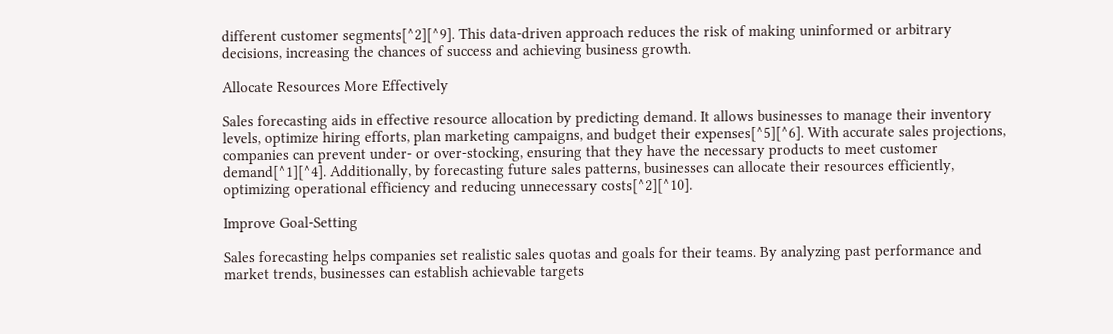different customer segments[^2][^9]. This data-driven approach reduces the risk of making uninformed or arbitrary decisions, increasing the chances of success and achieving business growth.

Allocate Resources More Effectively

Sales forecasting aids in effective resource allocation by predicting demand. It allows businesses to manage their inventory levels, optimize hiring efforts, plan marketing campaigns, and budget their expenses[^5][^6]. With accurate sales projections, companies can prevent under- or over-stocking, ensuring that they have the necessary products to meet customer demand[^1][^4]. Additionally, by forecasting future sales patterns, businesses can allocate their resources efficiently, optimizing operational efficiency and reducing unnecessary costs[^2][^10].

Improve Goal-Setting

Sales forecasting helps companies set realistic sales quotas and goals for their teams. By analyzing past performance and market trends, businesses can establish achievable targets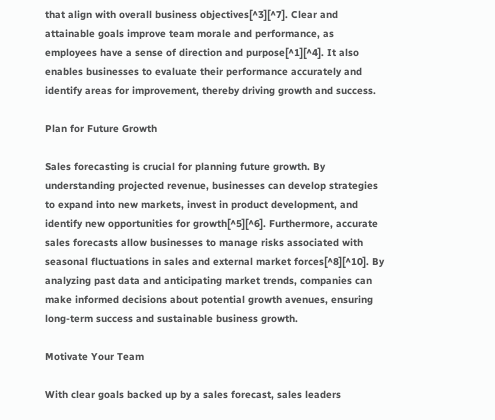that align with overall business objectives[^3][^7]. Clear and attainable goals improve team morale and performance, as employees have a sense of direction and purpose[^1][^4]. It also enables businesses to evaluate their performance accurately and identify areas for improvement, thereby driving growth and success.

Plan for Future Growth

Sales forecasting is crucial for planning future growth. By understanding projected revenue, businesses can develop strategies to expand into new markets, invest in product development, and identify new opportunities for growth[^5][^6]. Furthermore, accurate sales forecasts allow businesses to manage risks associated with seasonal fluctuations in sales and external market forces[^8][^10]. By analyzing past data and anticipating market trends, companies can make informed decisions about potential growth avenues, ensuring long-term success and sustainable business growth.

Motivate Your Team

With clear goals backed up by a sales forecast, sales leaders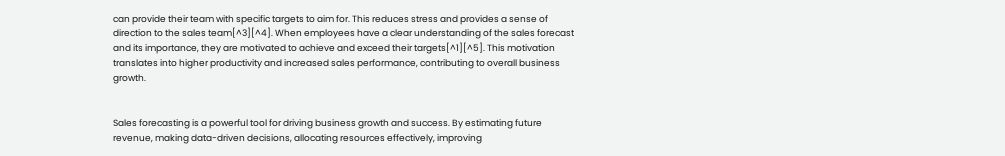can provide their team with specific targets to aim for. This reduces stress and provides a sense of direction to the sales team[^3][^4]. When employees have a clear understanding of the sales forecast and its importance, they are motivated to achieve and exceed their targets[^1][^5]. This motivation translates into higher productivity and increased sales performance, contributing to overall business growth.


Sales forecasting is a powerful tool for driving business growth and success. By estimating future revenue, making data-driven decisions, allocating resources effectively, improving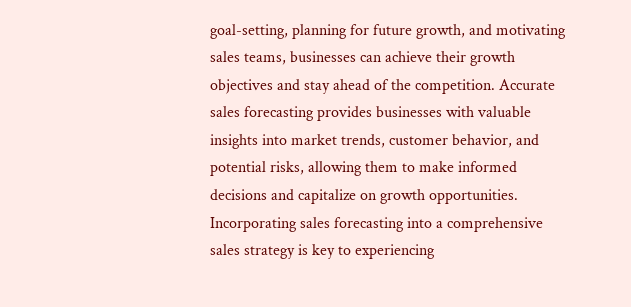goal-setting, planning for future growth, and motivating sales teams, businesses can achieve their growth objectives and stay ahead of the competition. Accurate sales forecasting provides businesses with valuable insights into market trends, customer behavior, and potential risks, allowing them to make informed decisions and capitalize on growth opportunities. Incorporating sales forecasting into a comprehensive sales strategy is key to experiencing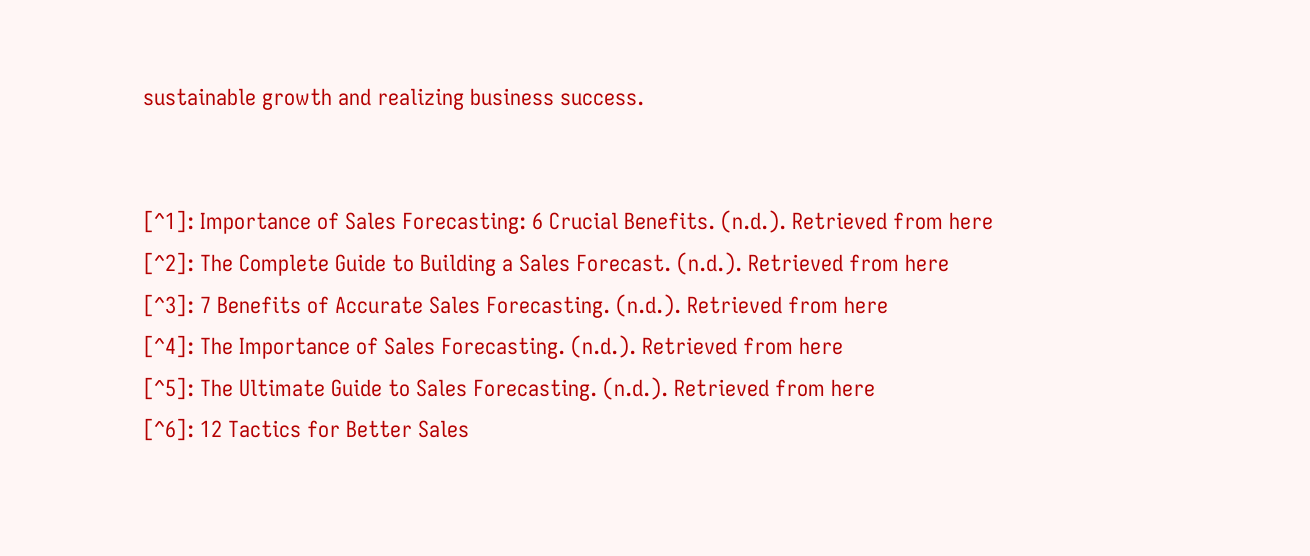sustainable growth and realizing business success.


[^1]: Importance of Sales Forecasting: 6 Crucial Benefits. (n.d.). Retrieved from here
[^2]: The Complete Guide to Building a Sales Forecast. (n.d.). Retrieved from here
[^3]: 7 Benefits of Accurate Sales Forecasting. (n.d.). Retrieved from here
[^4]: The Importance of Sales Forecasting. (n.d.). Retrieved from here
[^5]: The Ultimate Guide to Sales Forecasting. (n.d.). Retrieved from here
[^6]: 12 Tactics for Better Sales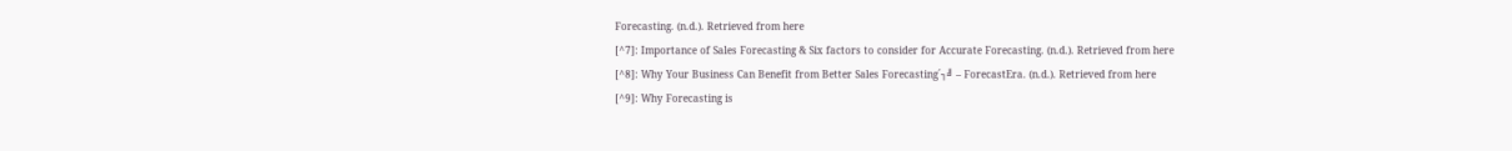Forecasting. (n.d.). Retrieved from here
[^7]: Importance of Sales Forecasting & Six factors to consider for Accurate Forecasting. (n.d.). Retrieved from here
[^8]: Why Your Business Can Benefit from Better Sales Forecasting´┐╝ – ForecastEra. (n.d.). Retrieved from here
[^9]: Why Forecasting is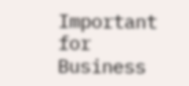Important for Business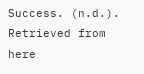Success. (n.d.). Retrieved from here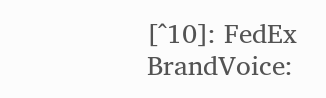[^10]: FedEx BrandVoice: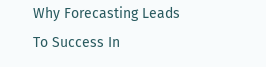Why Forecasting Leads To Success In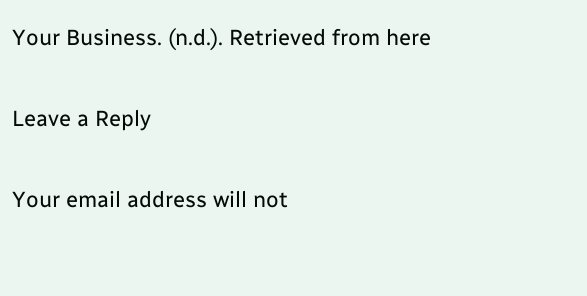Your Business. (n.d.). Retrieved from here

Leave a Reply

Your email address will not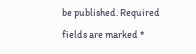be published. Required fields are marked *